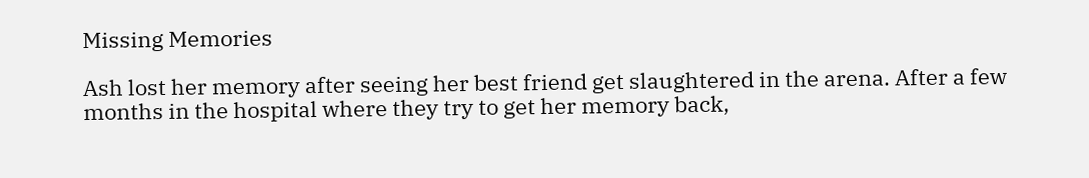Missing Memories

Ash lost her memory after seeing her best friend get slaughtered in the arena. After a few months in the hospital where they try to get her memory back,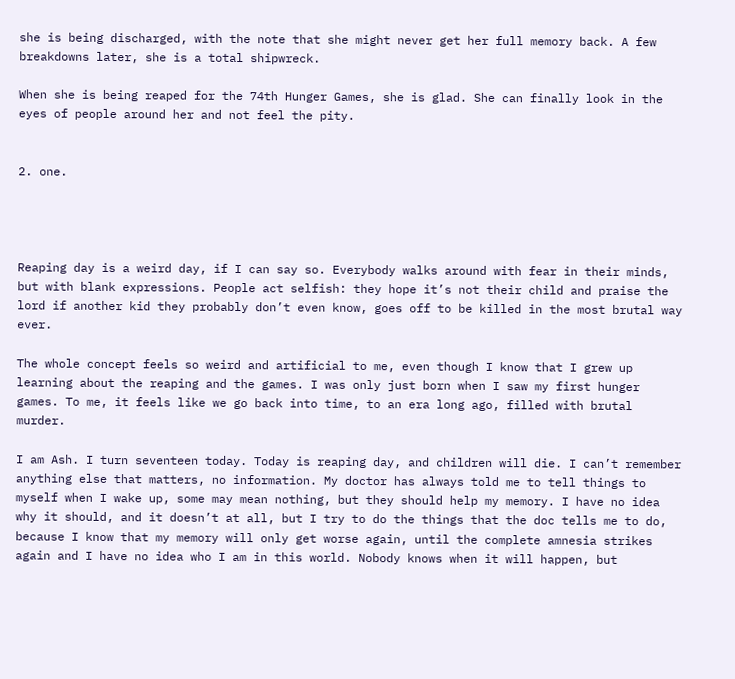she is being discharged, with the note that she might never get her full memory back. A few breakdowns later, she is a total shipwreck.

When she is being reaped for the 74th Hunger Games, she is glad. She can finally look in the eyes of people around her and not feel the pity.


2. one.




Reaping day is a weird day, if I can say so. Everybody walks around with fear in their minds, but with blank expressions. People act selfish: they hope it’s not their child and praise the lord if another kid they probably don’t even know, goes off to be killed in the most brutal way ever.

The whole concept feels so weird and artificial to me, even though I know that I grew up learning about the reaping and the games. I was only just born when I saw my first hunger games. To me, it feels like we go back into time, to an era long ago, filled with brutal murder.

I am Ash. I turn seventeen today. Today is reaping day, and children will die. I can’t remember anything else that matters, no information. My doctor has always told me to tell things to myself when I wake up, some may mean nothing, but they should help my memory. I have no idea why it should, and it doesn’t at all, but I try to do the things that the doc tells me to do, because I know that my memory will only get worse again, until the complete amnesia strikes again and I have no idea who I am in this world. Nobody knows when it will happen, but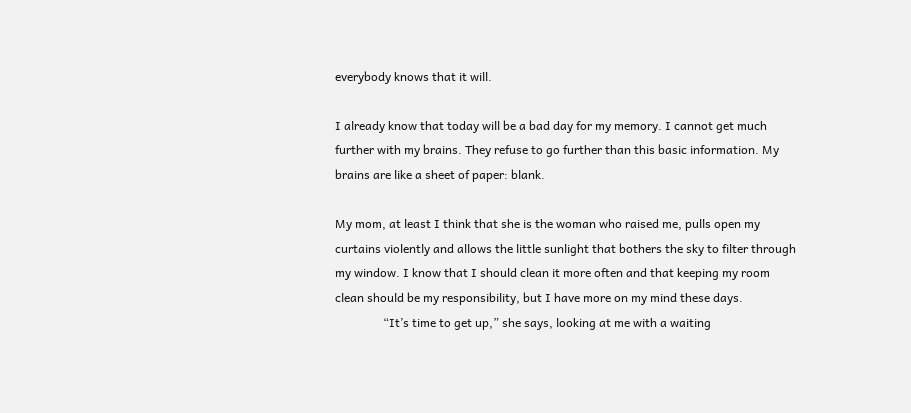everybody knows that it will.

I already know that today will be a bad day for my memory. I cannot get much further with my brains. They refuse to go further than this basic information. My brains are like a sheet of paper: blank.

My mom, at least I think that she is the woman who raised me, pulls open my curtains violently and allows the little sunlight that bothers the sky to filter through my window. I know that I should clean it more often and that keeping my room clean should be my responsibility, but I have more on my mind these days.
                “It’s time to get up,” she says, looking at me with a waiting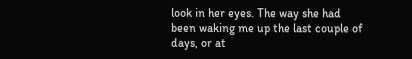look in her eyes. The way she had been waking me up the last couple of days, or at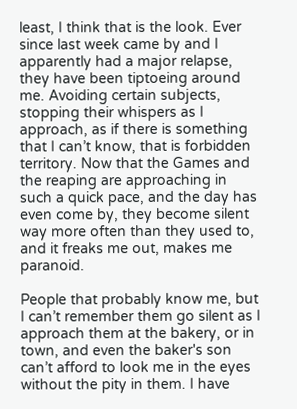least, I think that is the look. Ever since last week came by and I apparently had a major relapse, they have been tiptoeing around me. Avoiding certain subjects, stopping their whispers as I approach, as if there is something that I can’t know, that is forbidden territory. Now that the Games and the reaping are approaching in such a quick pace, and the day has even come by, they become silent way more often than they used to, and it freaks me out, makes me paranoid.

People that probably know me, but I can’t remember them go silent as I approach them at the bakery, or in town, and even the baker's son can’t afford to look me in the eyes without the pity in them. I have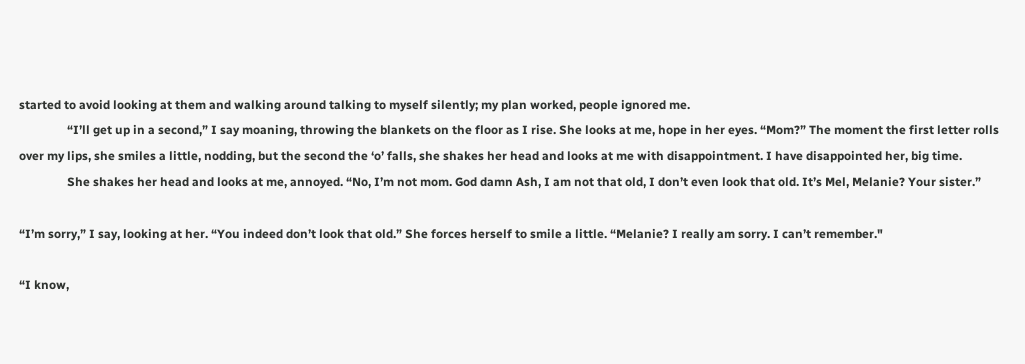started to avoid looking at them and walking around talking to myself silently; my plan worked, people ignored me.
                “I’ll get up in a second,” I say moaning, throwing the blankets on the floor as I rise. She looks at me, hope in her eyes. “Mom?” The moment the first letter rolls over my lips, she smiles a little, nodding, but the second the ‘o’ falls, she shakes her head and looks at me with disappointment. I have disappointed her, big time.
                She shakes her head and looks at me, annoyed. “No, I’m not mom. God damn Ash, I am not that old, I don’t even look that old. It’s Mel, Melanie? Your sister.”

“I’m sorry,” I say, looking at her. “You indeed don’t look that old.” She forces herself to smile a little. “Melanie? I really am sorry. I can’t remember."

“I know,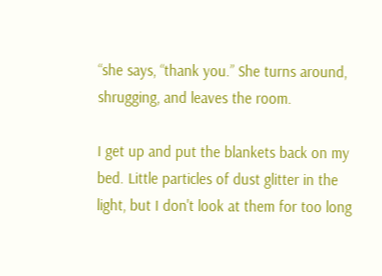“she says, “thank you.” She turns around, shrugging, and leaves the room.

I get up and put the blankets back on my bed. Little particles of dust glitter in the light, but I don't look at them for too long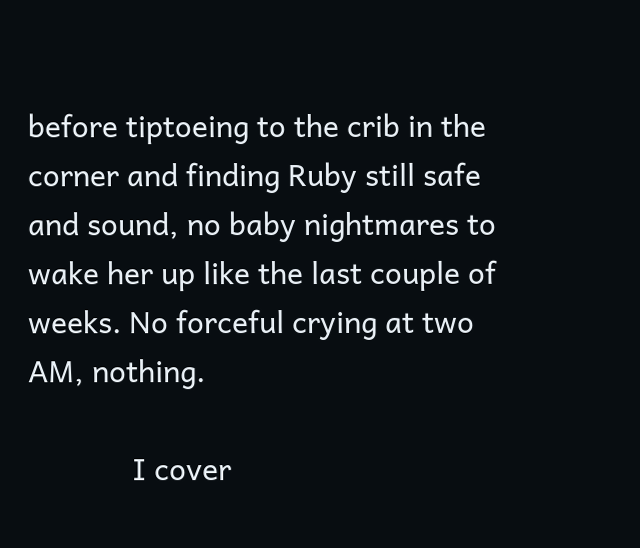before tiptoeing to the crib in the corner and finding Ruby still safe and sound, no baby nightmares to wake her up like the last couple of weeks. No forceful crying at two AM, nothing.

             I cover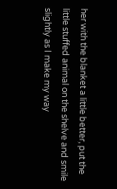her with the blanket a little better, put the little stuffed animal on the shelve and smile slightly as I make my way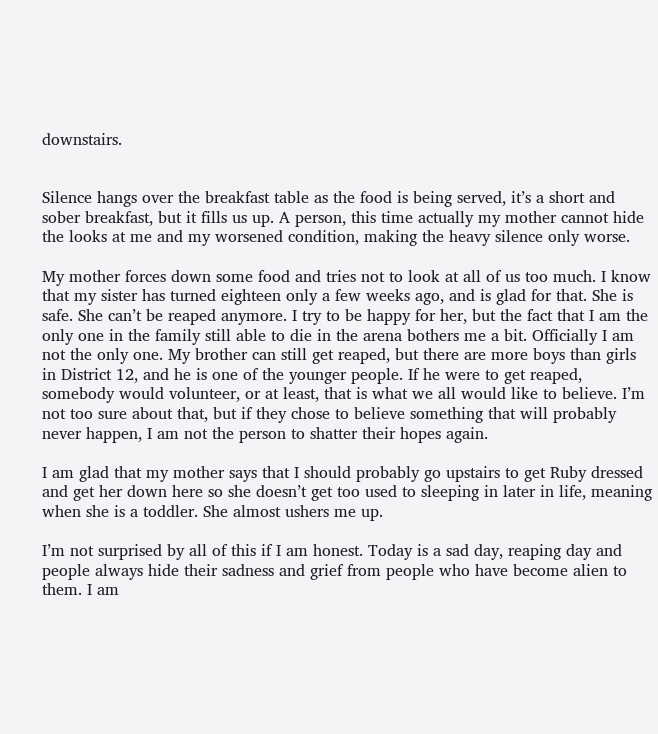downstairs.


Silence hangs over the breakfast table as the food is being served, it’s a short and sober breakfast, but it fills us up. A person, this time actually my mother cannot hide the looks at me and my worsened condition, making the heavy silence only worse.

My mother forces down some food and tries not to look at all of us too much. I know that my sister has turned eighteen only a few weeks ago, and is glad for that. She is safe. She can’t be reaped anymore. I try to be happy for her, but the fact that I am the only one in the family still able to die in the arena bothers me a bit. Officially I am not the only one. My brother can still get reaped, but there are more boys than girls in District 12, and he is one of the younger people. If he were to get reaped, somebody would volunteer, or at least, that is what we all would like to believe. I’m not too sure about that, but if they chose to believe something that will probably never happen, I am not the person to shatter their hopes again.

I am glad that my mother says that I should probably go upstairs to get Ruby dressed and get her down here so she doesn’t get too used to sleeping in later in life, meaning when she is a toddler. She almost ushers me up.

I’m not surprised by all of this if I am honest. Today is a sad day, reaping day and people always hide their sadness and grief from people who have become alien to them. I am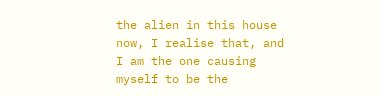the alien in this house now, I realise that, and I am the one causing myself to be the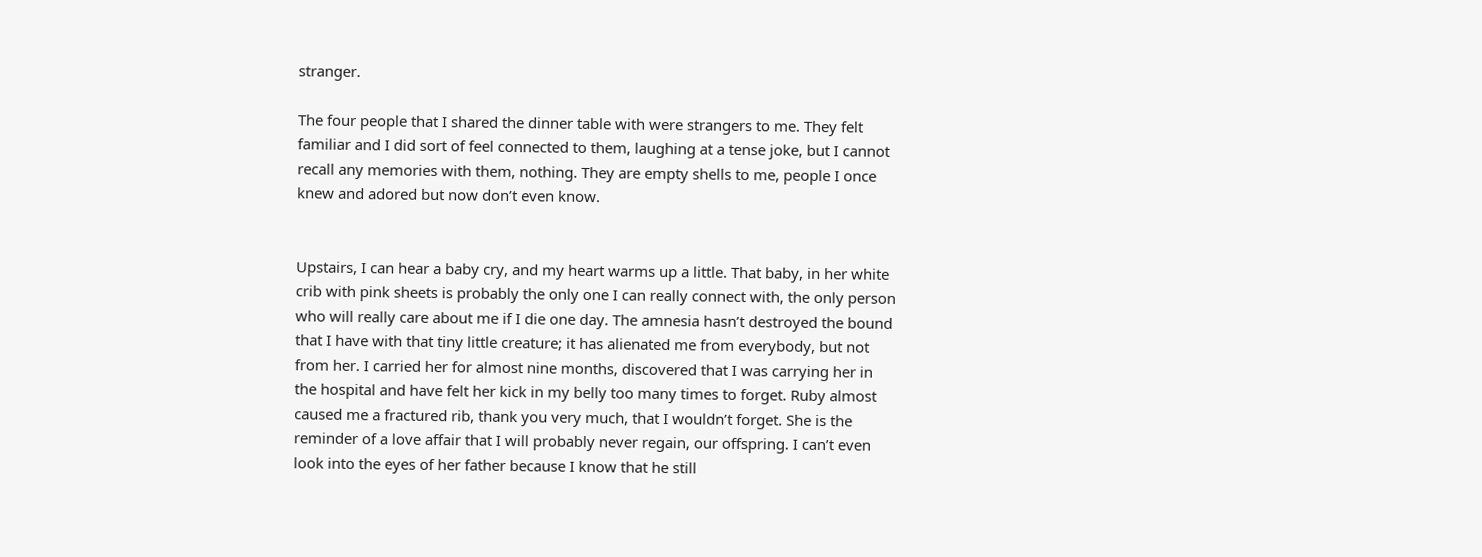stranger.

The four people that I shared the dinner table with were strangers to me. They felt familiar and I did sort of feel connected to them, laughing at a tense joke, but I cannot recall any memories with them, nothing. They are empty shells to me, people I once knew and adored but now don’t even know.


Upstairs, I can hear a baby cry, and my heart warms up a little. That baby, in her white crib with pink sheets is probably the only one I can really connect with, the only person who will really care about me if I die one day. The amnesia hasn’t destroyed the bound that I have with that tiny little creature; it has alienated me from everybody, but not from her. I carried her for almost nine months, discovered that I was carrying her in the hospital and have felt her kick in my belly too many times to forget. Ruby almost caused me a fractured rib, thank you very much, that I wouldn’t forget. She is the reminder of a love affair that I will probably never regain, our offspring. I can’t even look into the eyes of her father because I know that he still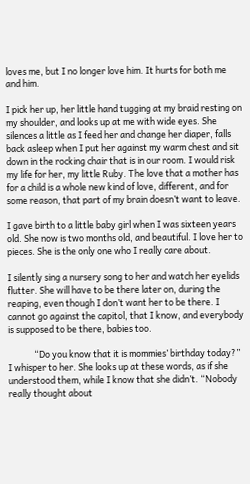loves me, but I no longer love him. It hurts for both me and him.

I pick her up, her little hand tugging at my braid resting on my shoulder, and looks up at me with wide eyes. She silences a little as I feed her and change her diaper, falls back asleep when I put her against my warm chest and sit down in the rocking chair that is in our room. I would risk my life for her, my little Ruby. The love that a mother has for a child is a whole new kind of love, different, and for some reason, that part of my brain doesn’t want to leave.

I gave birth to a little baby girl when I was sixteen years old. She now is two months old, and beautiful. I love her to pieces. She is the only one who I really care about.

I silently sing a nursery song to her and watch her eyelids flutter. She will have to be there later on, during the reaping, even though I don’t want her to be there. I cannot go against the capitol, that I know, and everybody is supposed to be there, babies too.

             “Do you know that it is mommies’ birthday today?” I whisper to her. She looks up at these words, as if she understood them, while I know that she didn’t. “Nobody really thought about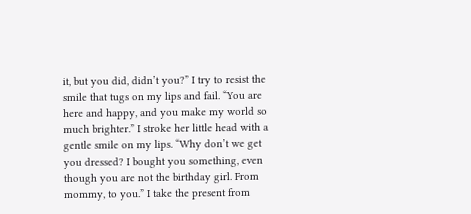it, but you did, didn’t you?” I try to resist the smile that tugs on my lips and fail. “You are here and happy, and you make my world so much brighter.” I stroke her little head with a gentle smile on my lips. “Why don’t we get you dressed? I bought you something, even though you are not the birthday girl. From mommy, to you.” I take the present from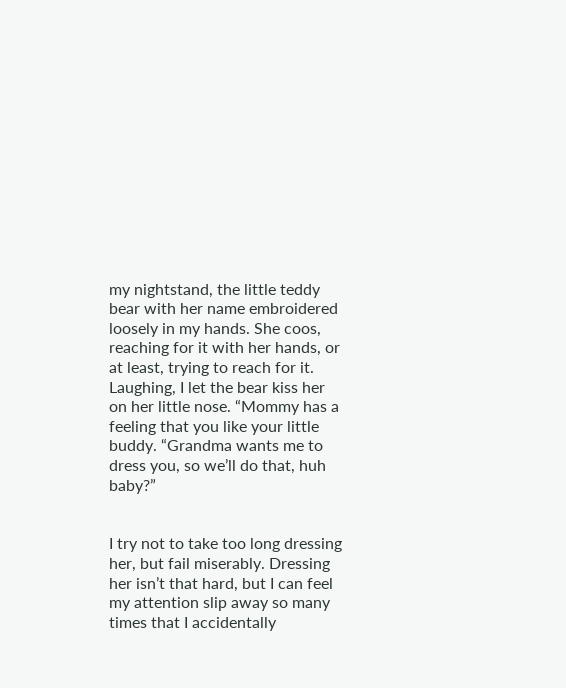my nightstand, the little teddy bear with her name embroidered loosely in my hands. She coos, reaching for it with her hands, or at least, trying to reach for it. Laughing, I let the bear kiss her on her little nose. “Mommy has a feeling that you like your little buddy. “Grandma wants me to dress you, so we’ll do that, huh baby?”


I try not to take too long dressing her, but fail miserably. Dressing her isn’t that hard, but I can feel my attention slip away so many times that I accidentally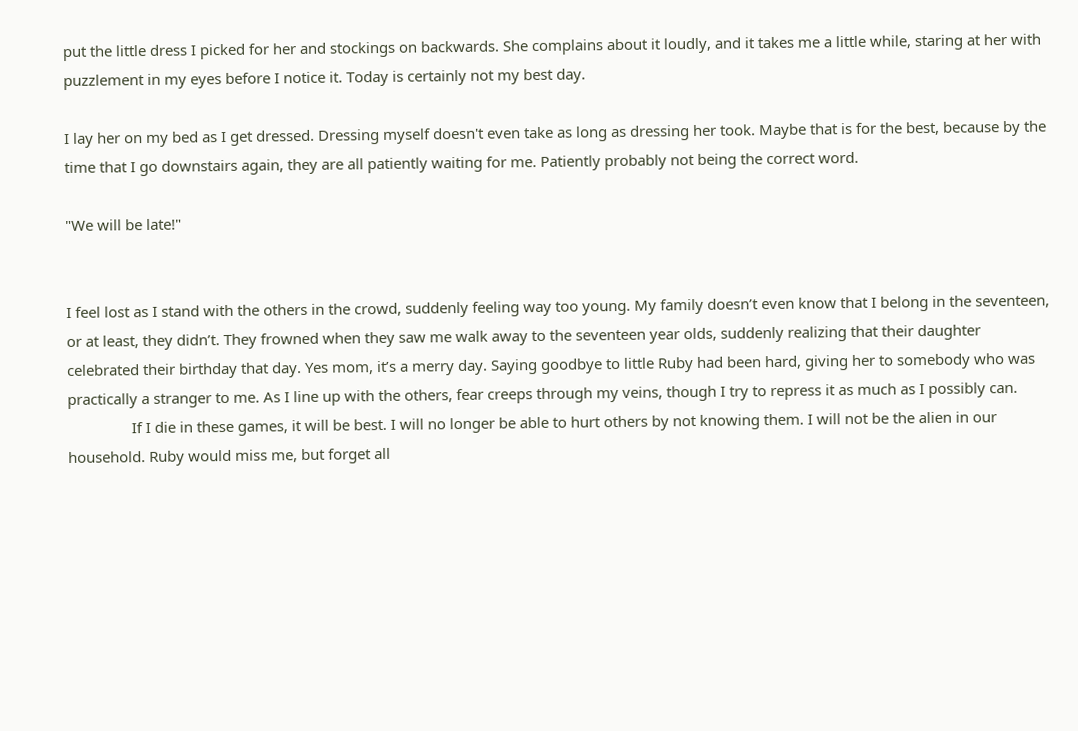put the little dress I picked for her and stockings on backwards. She complains about it loudly, and it takes me a little while, staring at her with puzzlement in my eyes before I notice it. Today is certainly not my best day.

I lay her on my bed as I get dressed. Dressing myself doesn't even take as long as dressing her took. Maybe that is for the best, because by the time that I go downstairs again, they are all patiently waiting for me. Patiently probably not being the correct word.

"We will be late!"


I feel lost as I stand with the others in the crowd, suddenly feeling way too young. My family doesn’t even know that I belong in the seventeen, or at least, they didn’t. They frowned when they saw me walk away to the seventeen year olds, suddenly realizing that their daughter celebrated their birthday that day. Yes mom, it’s a merry day. Saying goodbye to little Ruby had been hard, giving her to somebody who was practically a stranger to me. As I line up with the others, fear creeps through my veins, though I try to repress it as much as I possibly can.
                If I die in these games, it will be best. I will no longer be able to hurt others by not knowing them. I will not be the alien in our household. Ruby would miss me, but forget all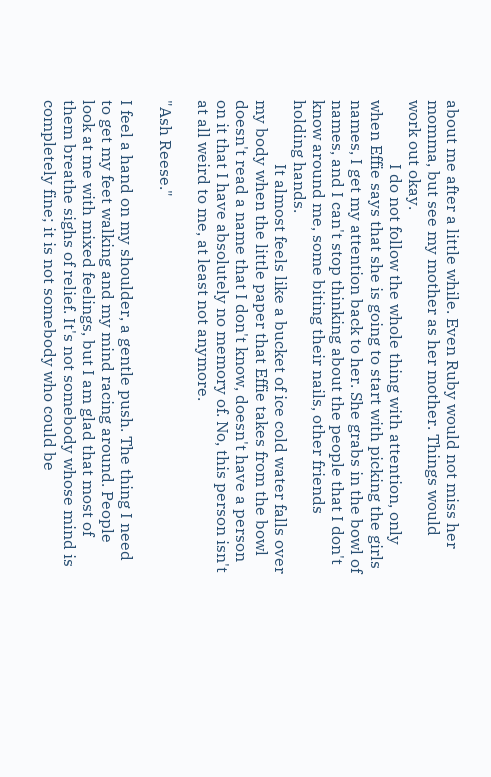about me after a little while. Even Ruby would not miss her momma, but see my mother as her mother. Things would work out okay.
                I do not follow the whole thing with attention, only when Effie says that she is going to start with picking the girls names, I get my attention back to her. She grabs in the bowl of names, and I can't stop thinking about the people that I don't know around me, some biting their nails, other friends holding hands.
                It almost feels like a bucket of ice cold water falls over my body when the little paper that Effie takes from the bowl doesn't read a name that I don't know, doesn't have a person on it that I have absolutely no memory of. No, this person isn't at all weird to me, at least not anymore.

"Ash Reese."

I feel a hand on my shoulder, a gentle push. The thing I need to get my feet walking and my mind racing around. People look at me with mixed feelings, but I am glad that most of them breathe sighs of relief. It's not somebody whose mind is completely fine; it is not somebody who could be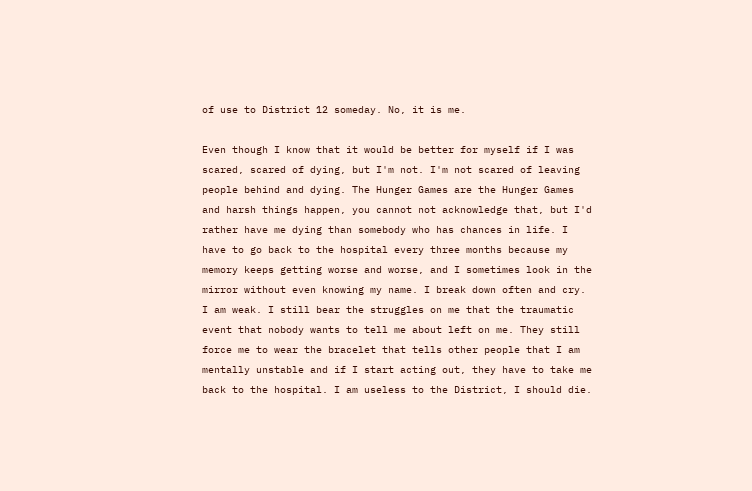of use to District 12 someday. No, it is me.

Even though I know that it would be better for myself if I was scared, scared of dying, but I'm not. I'm not scared of leaving people behind and dying. The Hunger Games are the Hunger Games and harsh things happen, you cannot not acknowledge that, but I'd rather have me dying than somebody who has chances in life. I have to go back to the hospital every three months because my memory keeps getting worse and worse, and I sometimes look in the mirror without even knowing my name. I break down often and cry. I am weak. I still bear the struggles on me that the traumatic event that nobody wants to tell me about left on me. They still force me to wear the bracelet that tells other people that I am mentally unstable and if I start acting out, they have to take me back to the hospital. I am useless to the District, I should die.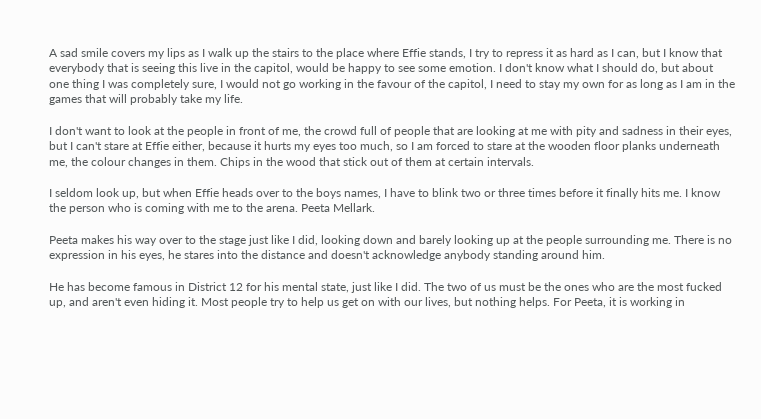A sad smile covers my lips as I walk up the stairs to the place where Effie stands, I try to repress it as hard as I can, but I know that everybody that is seeing this live in the capitol, would be happy to see some emotion. I don't know what I should do, but about one thing I was completely sure, I would not go working in the favour of the capitol, I need to stay my own for as long as I am in the games that will probably take my life.

I don't want to look at the people in front of me, the crowd full of people that are looking at me with pity and sadness in their eyes, but I can't stare at Effie either, because it hurts my eyes too much, so I am forced to stare at the wooden floor planks underneath me, the colour changes in them. Chips in the wood that stick out of them at certain intervals.

I seldom look up, but when Effie heads over to the boys names, I have to blink two or three times before it finally hits me. I know the person who is coming with me to the arena. Peeta Mellark.

Peeta makes his way over to the stage just like I did, looking down and barely looking up at the people surrounding me. There is no expression in his eyes, he stares into the distance and doesn't acknowledge anybody standing around him.

He has become famous in District 12 for his mental state, just like I did. The two of us must be the ones who are the most fucked up, and aren't even hiding it. Most people try to help us get on with our lives, but nothing helps. For Peeta, it is working in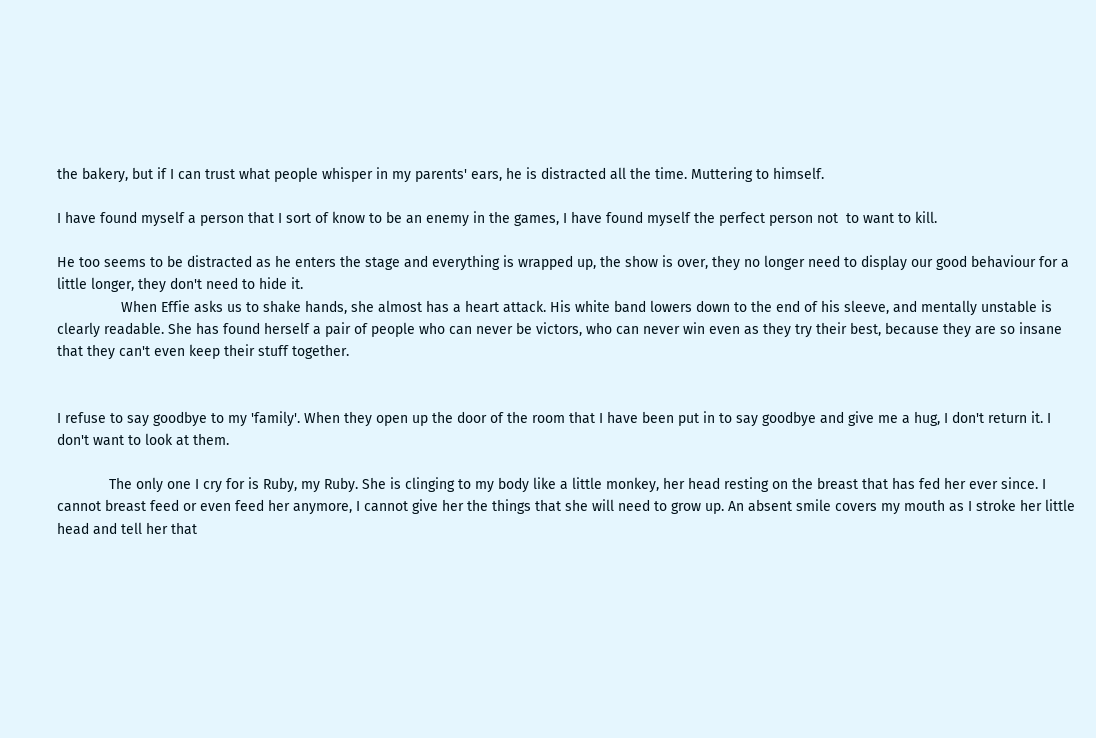the bakery, but if I can trust what people whisper in my parents' ears, he is distracted all the time. Muttering to himself.

I have found myself a person that I sort of know to be an enemy in the games, I have found myself the perfect person not  to want to kill.

He too seems to be distracted as he enters the stage and everything is wrapped up, the show is over, they no longer need to display our good behaviour for a little longer, they don't need to hide it.
                When Effie asks us to shake hands, she almost has a heart attack. His white band lowers down to the end of his sleeve, and mentally unstable is clearly readable. She has found herself a pair of people who can never be victors, who can never win even as they try their best, because they are so insane that they can't even keep their stuff together.


I refuse to say goodbye to my 'family'. When they open up the door of the room that I have been put in to say goodbye and give me a hug, I don't return it. I don't want to look at them.

             The only one I cry for is Ruby, my Ruby. She is clinging to my body like a little monkey, her head resting on the breast that has fed her ever since. I cannot breast feed or even feed her anymore, I cannot give her the things that she will need to grow up. An absent smile covers my mouth as I stroke her little head and tell her that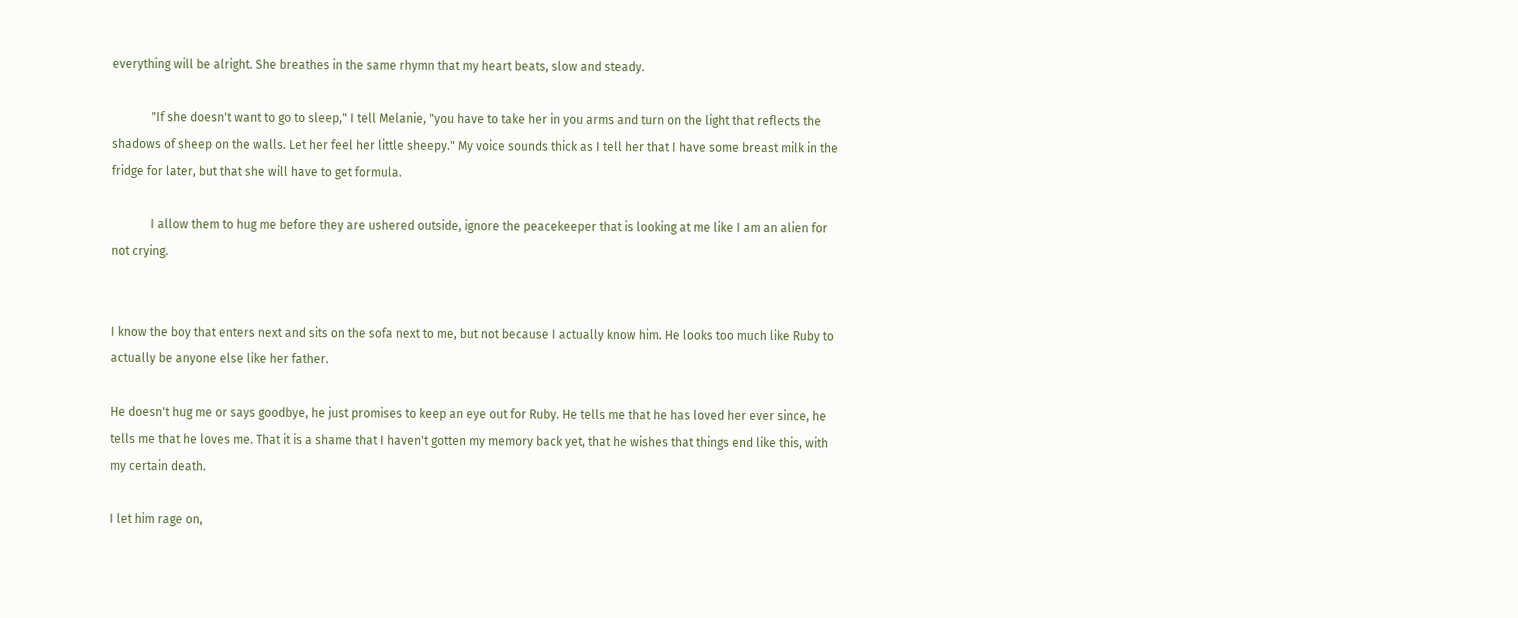everything will be alright. She breathes in the same rhymn that my heart beats, slow and steady.

             "If she doesn't want to go to sleep," I tell Melanie, "you have to take her in you arms and turn on the light that reflects the shadows of sheep on the walls. Let her feel her little sheepy." My voice sounds thick as I tell her that I have some breast milk in the fridge for later, but that she will have to get formula.

             I allow them to hug me before they are ushered outside, ignore the peacekeeper that is looking at me like I am an alien for not crying.


I know the boy that enters next and sits on the sofa next to me, but not because I actually know him. He looks too much like Ruby to actually be anyone else like her father.

He doesn't hug me or says goodbye, he just promises to keep an eye out for Ruby. He tells me that he has loved her ever since, he tells me that he loves me. That it is a shame that I haven't gotten my memory back yet, that he wishes that things end like this, with my certain death.

I let him rage on,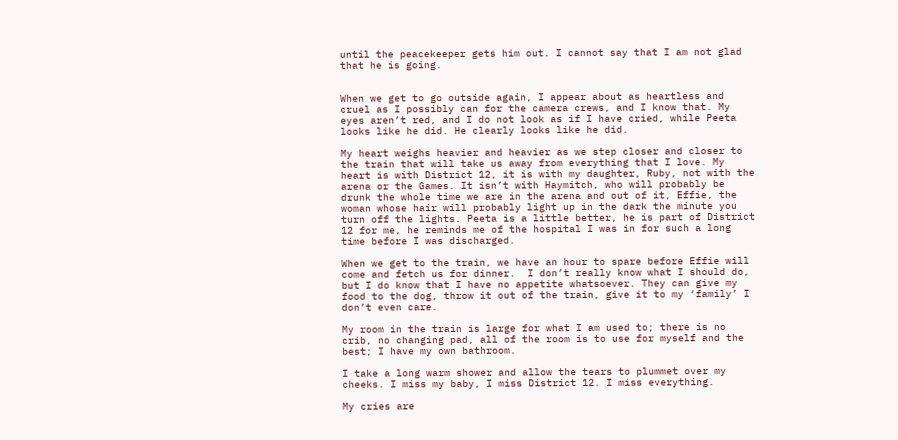until the peacekeeper gets him out. I cannot say that I am not glad that he is going.


When we get to go outside again, I appear about as heartless and cruel as I possibly can for the camera crews, and I know that. My eyes aren’t red, and I do not look as if I have cried, while Peeta looks like he did. He clearly looks like he did.

My heart weighs heavier and heavier as we step closer and closer to the train that will take us away from everything that I love. My heart is with District 12, it is with my daughter, Ruby, not with the arena or the Games. It isn’t with Haymitch, who will probably be drunk the whole time we are in the arena and out of it, Effie, the woman whose hair will probably light up in the dark the minute you turn off the lights. Peeta is a little better, he is part of District 12 for me, he reminds me of the hospital I was in for such a long time before I was discharged.

When we get to the train, we have an hour to spare before Effie will come and fetch us for dinner.  I don’t really know what I should do, but I do know that I have no appetite whatsoever. They can give my food to the dog, throw it out of the train, give it to my ‘family’ I don’t even care.

My room in the train is large for what I am used to; there is no crib, no changing pad, all of the room is to use for myself and the best; I have my own bathroom.

I take a long warm shower and allow the tears to plummet over my cheeks. I miss my baby, I miss District 12. I miss everything.

My cries are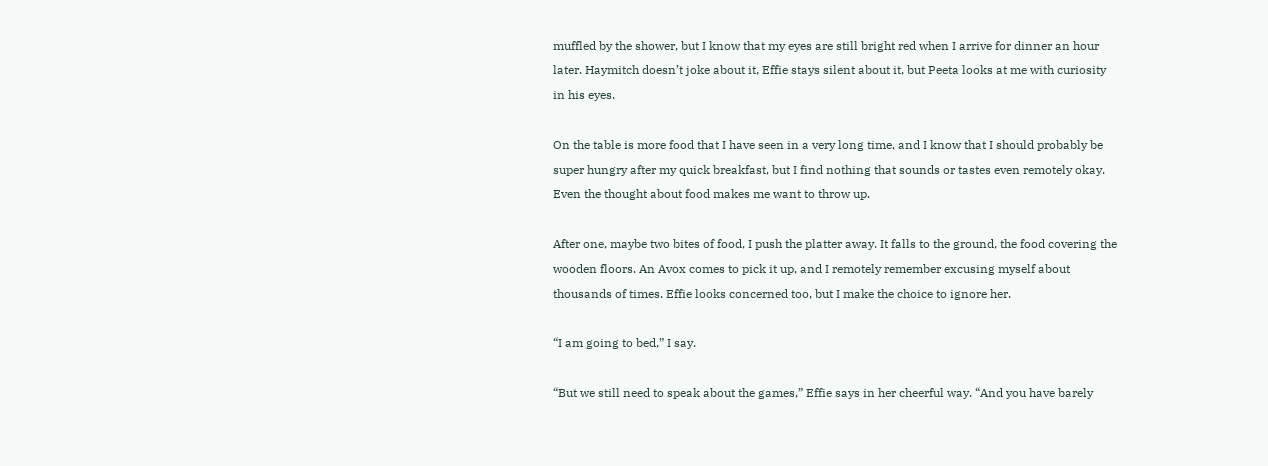muffled by the shower, but I know that my eyes are still bright red when I arrive for dinner an hour later. Haymitch doesn’t joke about it, Effie stays silent about it, but Peeta looks at me with curiosity in his eyes.

On the table is more food that I have seen in a very long time, and I know that I should probably be super hungry after my quick breakfast, but I find nothing that sounds or tastes even remotely okay. Even the thought about food makes me want to throw up.

After one, maybe two bites of food, I push the platter away. It falls to the ground, the food covering the wooden floors. An Avox comes to pick it up, and I remotely remember excusing myself about thousands of times. Effie looks concerned too, but I make the choice to ignore her.

“I am going to bed,” I say.

“But we still need to speak about the games,” Effie says in her cheerful way. “And you have barely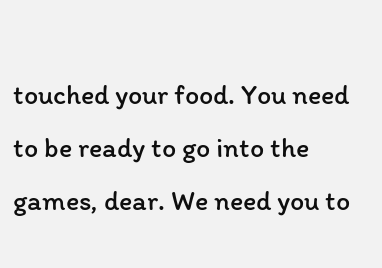touched your food. You need to be ready to go into the games, dear. We need you to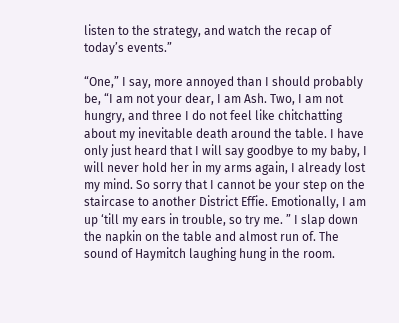listen to the strategy, and watch the recap of today’s events.”

“One,” I say, more annoyed than I should probably be, “I am not your dear, I am Ash. Two, I am not hungry, and three I do not feel like chitchatting about my inevitable death around the table. I have only just heard that I will say goodbye to my baby, I will never hold her in my arms again, I already lost my mind. So sorry that I cannot be your step on the staircase to another District Effie. Emotionally, I am up ‘till my ears in trouble, so try me. ” I slap down the napkin on the table and almost run of. The sound of Haymitch laughing hung in the room.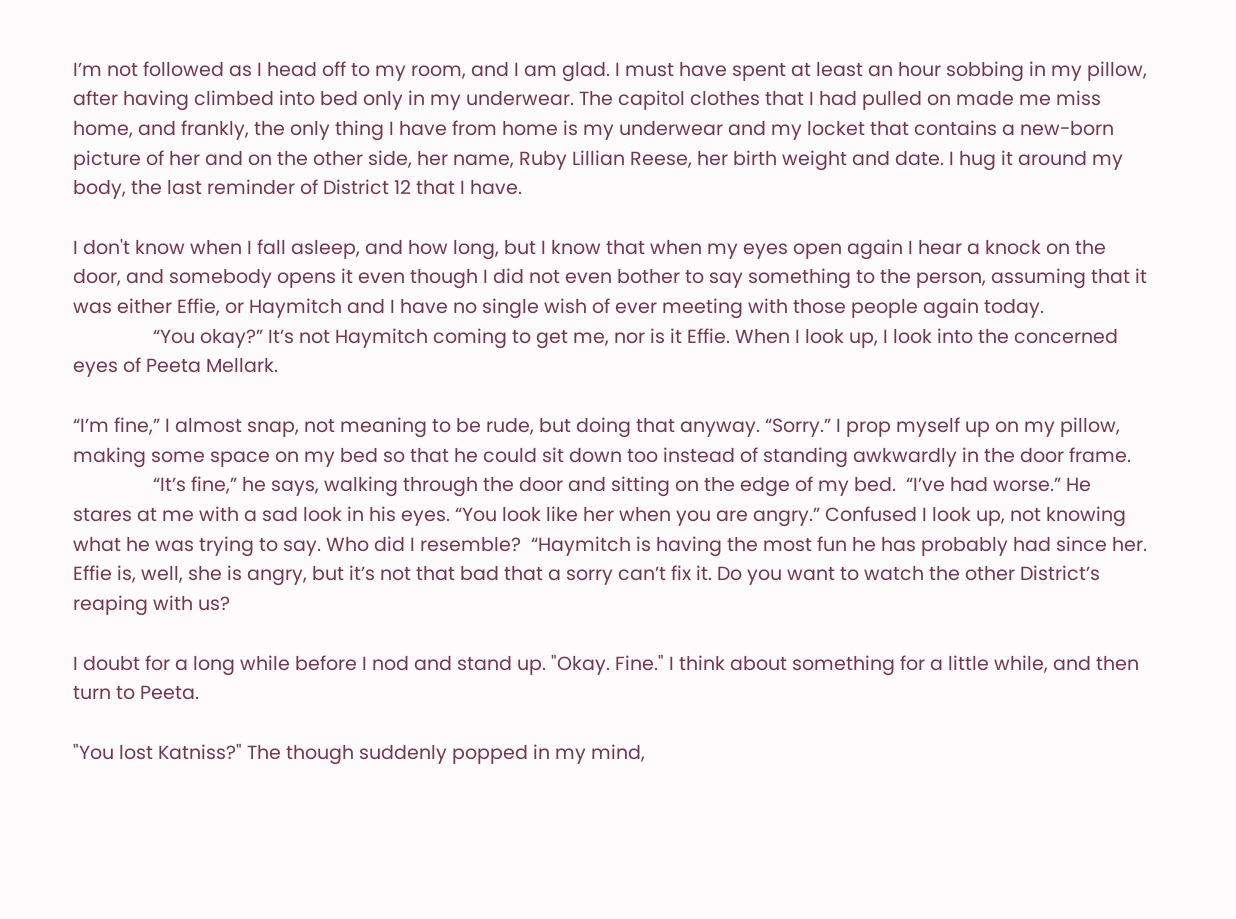I’m not followed as I head off to my room, and I am glad. I must have spent at least an hour sobbing in my pillow, after having climbed into bed only in my underwear. The capitol clothes that I had pulled on made me miss home, and frankly, the only thing I have from home is my underwear and my locket that contains a new-born picture of her and on the other side, her name, Ruby Lillian Reese, her birth weight and date. I hug it around my body, the last reminder of District 12 that I have.

I don't know when I fall asleep, and how long, but I know that when my eyes open again I hear a knock on the door, and somebody opens it even though I did not even bother to say something to the person, assuming that it was either Effie, or Haymitch and I have no single wish of ever meeting with those people again today.
                “You okay?” It’s not Haymitch coming to get me, nor is it Effie. When I look up, I look into the concerned eyes of Peeta Mellark.

“I’m fine,” I almost snap, not meaning to be rude, but doing that anyway. “Sorry.” I prop myself up on my pillow, making some space on my bed so that he could sit down too instead of standing awkwardly in the door frame.
                “It’s fine,” he says, walking through the door and sitting on the edge of my bed.  “I’ve had worse.” He stares at me with a sad look in his eyes. “You look like her when you are angry.” Confused I look up, not knowing what he was trying to say. Who did I resemble?  “Haymitch is having the most fun he has probably had since her. Effie is, well, she is angry, but it’s not that bad that a sorry can’t fix it. Do you want to watch the other District’s reaping with us?

I doubt for a long while before I nod and stand up. "Okay. Fine." I think about something for a little while, and then turn to Peeta.

"You lost Katniss?" The though suddenly popped in my mind,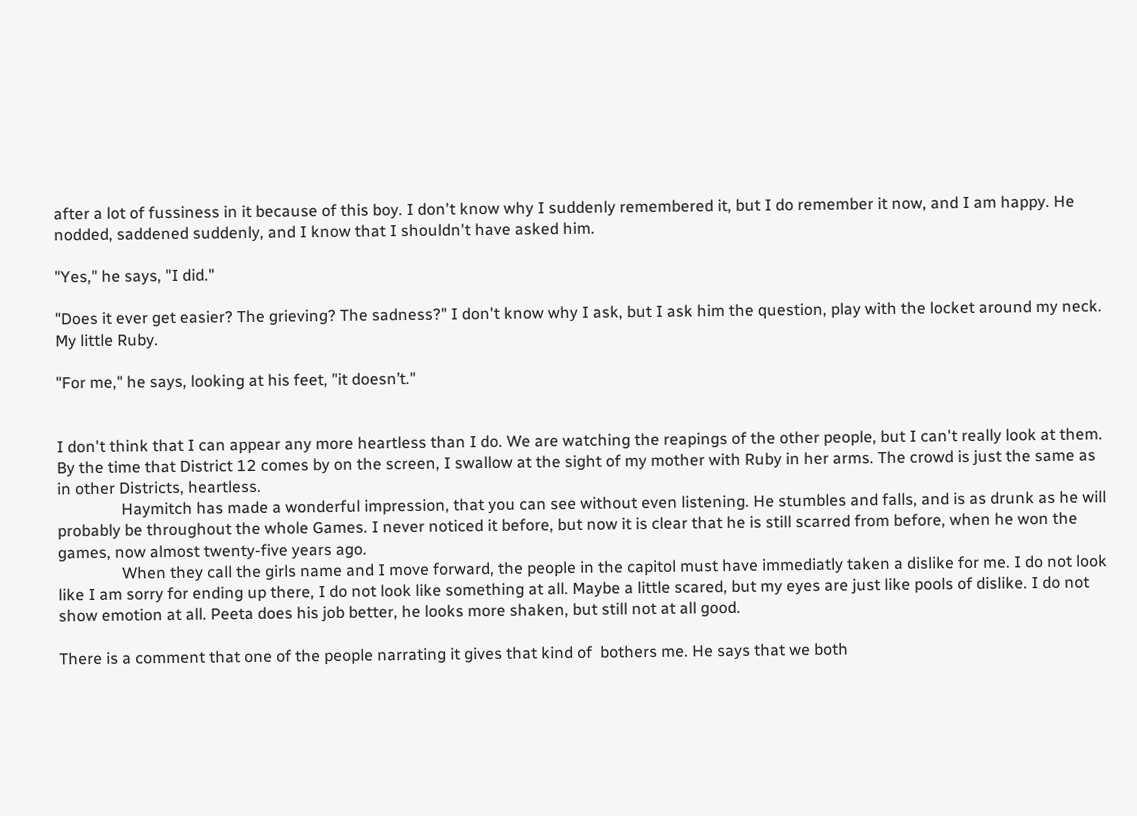after a lot of fussiness in it because of this boy. I don't know why I suddenly remembered it, but I do remember it now, and I am happy. He nodded, saddened suddenly, and I know that I shouldn't have asked him.

"Yes," he says, "I did."

"Does it ever get easier? The grieving? The sadness?" I don't know why I ask, but I ask him the question, play with the locket around my neck. My little Ruby.

"For me," he says, looking at his feet, "it doesn’t."


I don't think that I can appear any more heartless than I do. We are watching the reapings of the other people, but I can't really look at them. By the time that District 12 comes by on the screen, I swallow at the sight of my mother with Ruby in her arms. The crowd is just the same as in other Districts, heartless.
                Haymitch has made a wonderful impression, that you can see without even listening. He stumbles and falls, and is as drunk as he will probably be throughout the whole Games. I never noticed it before, but now it is clear that he is still scarred from before, when he won the games, now almost twenty-five years ago.
                When they call the girls name and I move forward, the people in the capitol must have immediatly taken a dislike for me. I do not look like I am sorry for ending up there, I do not look like something at all. Maybe a little scared, but my eyes are just like pools of dislike. I do not show emotion at all. Peeta does his job better, he looks more shaken, but still not at all good.

There is a comment that one of the people narrating it gives that kind of  bothers me. He says that we both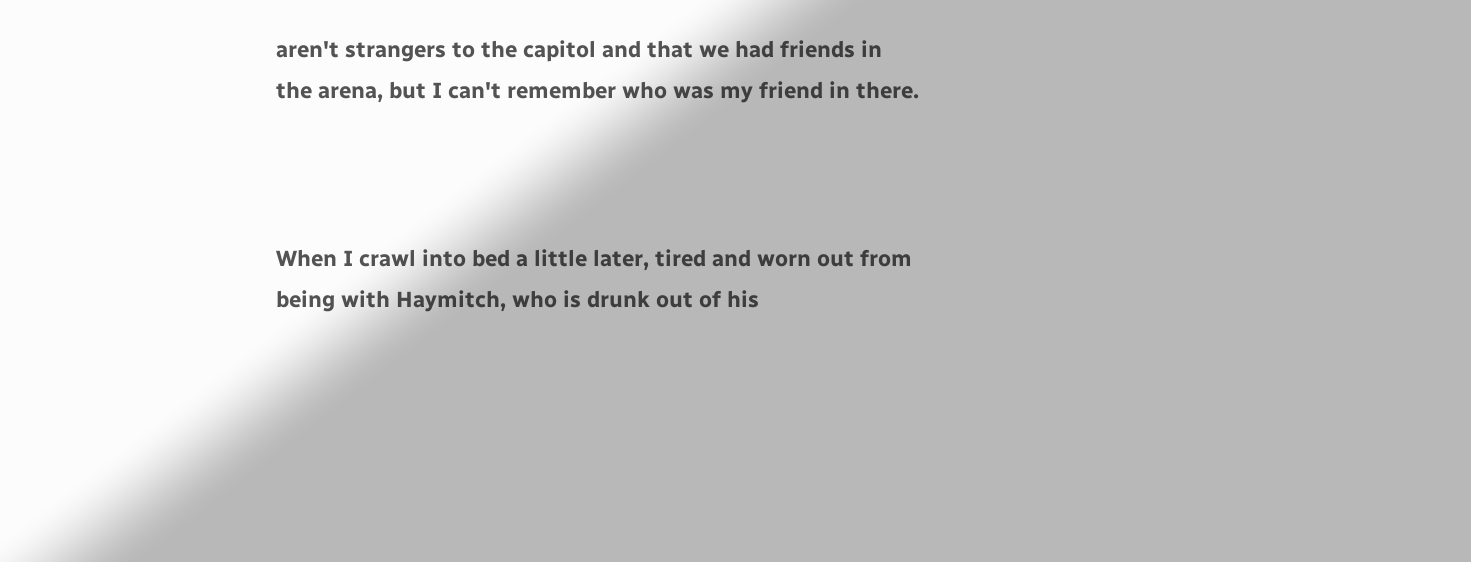aren't strangers to the capitol and that we had friends in the arena, but I can't remember who was my friend in there.



When I crawl into bed a little later, tired and worn out from being with Haymitch, who is drunk out of his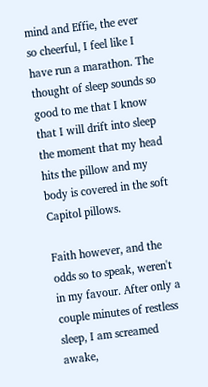mind and Effie, the ever so cheerful, I feel like I have run a marathon. The thought of sleep sounds so good to me that I know that I will drift into sleep the moment that my head hits the pillow and my body is covered in the soft Capitol pillows.

Faith however, and the odds so to speak, weren't in my favour. After only a couple minutes of restless sleep, I am screamed awake,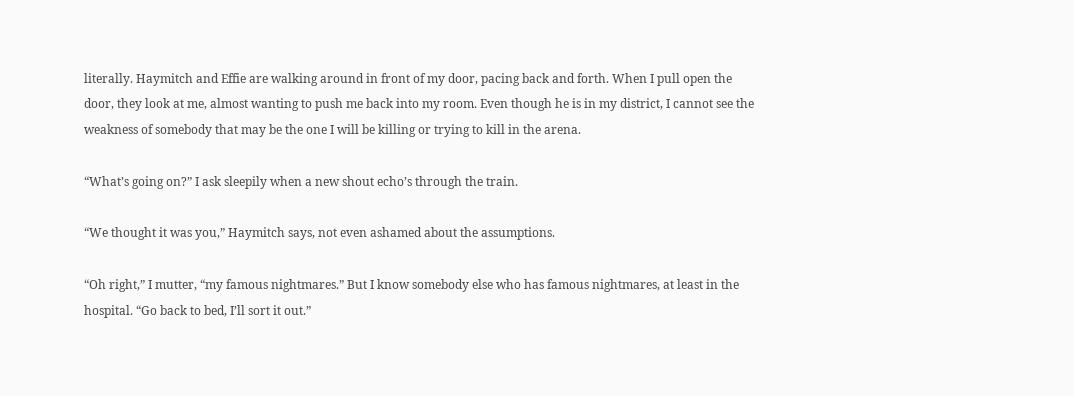literally. Haymitch and Effie are walking around in front of my door, pacing back and forth. When I pull open the door, they look at me, almost wanting to push me back into my room. Even though he is in my district, I cannot see the weakness of somebody that may be the one I will be killing or trying to kill in the arena.

“What’s going on?” I ask sleepily when a new shout echo’s through the train.

“We thought it was you,” Haymitch says, not even ashamed about the assumptions.

“Oh right,” I mutter, “my famous nightmares.” But I know somebody else who has famous nightmares, at least in the hospital. “Go back to bed, I’ll sort it out.”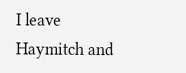I leave Haymitch and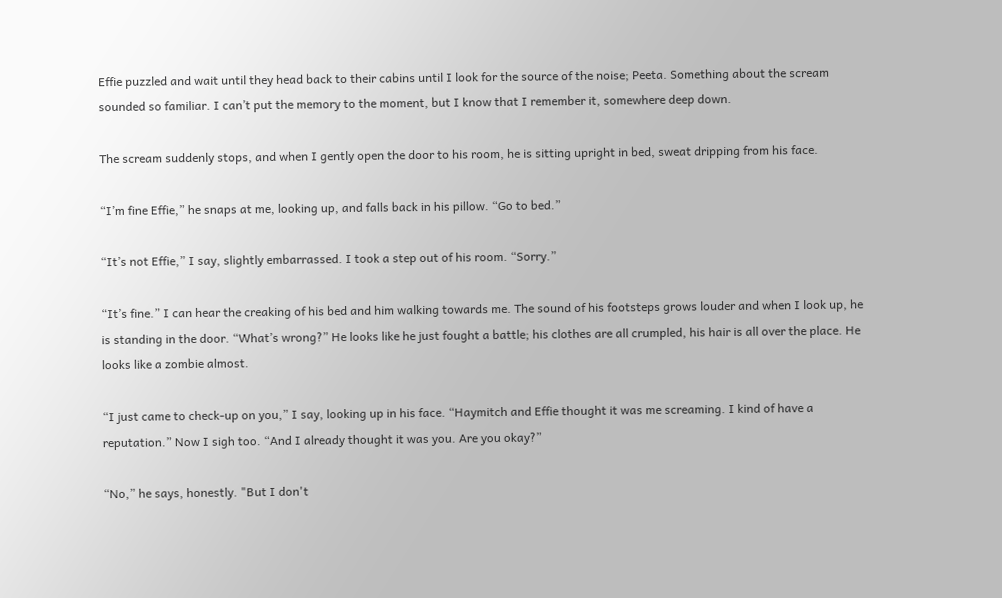Effie puzzled and wait until they head back to their cabins until I look for the source of the noise; Peeta. Something about the scream sounded so familiar. I can’t put the memory to the moment, but I know that I remember it, somewhere deep down.

The scream suddenly stops, and when I gently open the door to his room, he is sitting upright in bed, sweat dripping from his face.

“I’m fine Effie,” he snaps at me, looking up, and falls back in his pillow. “Go to bed.”

“It’s not Effie,” I say, slightly embarrassed. I took a step out of his room. “Sorry.”

“It’s fine.” I can hear the creaking of his bed and him walking towards me. The sound of his footsteps grows louder and when I look up, he is standing in the door. “What’s wrong?” He looks like he just fought a battle; his clothes are all crumpled, his hair is all over the place. He looks like a zombie almost.

“I just came to check-up on you,” I say, looking up in his face. “Haymitch and Effie thought it was me screaming. I kind of have a reputation.” Now I sigh too. “And I already thought it was you. Are you okay?”

“No,” he says, honestly. "But I don't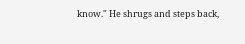know." He shrugs and steps back,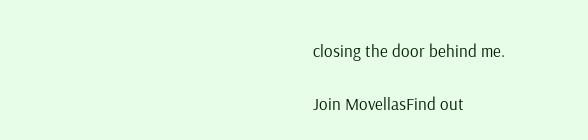closing the door behind me.

Join MovellasFind out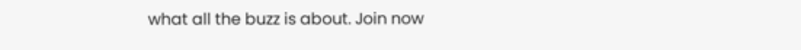what all the buzz is about. Join now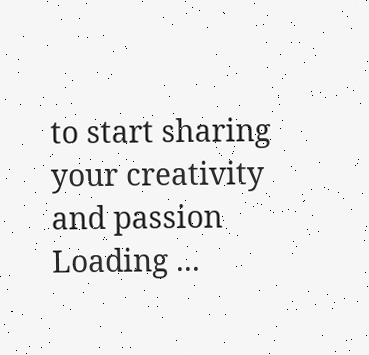to start sharing your creativity and passion
Loading ...